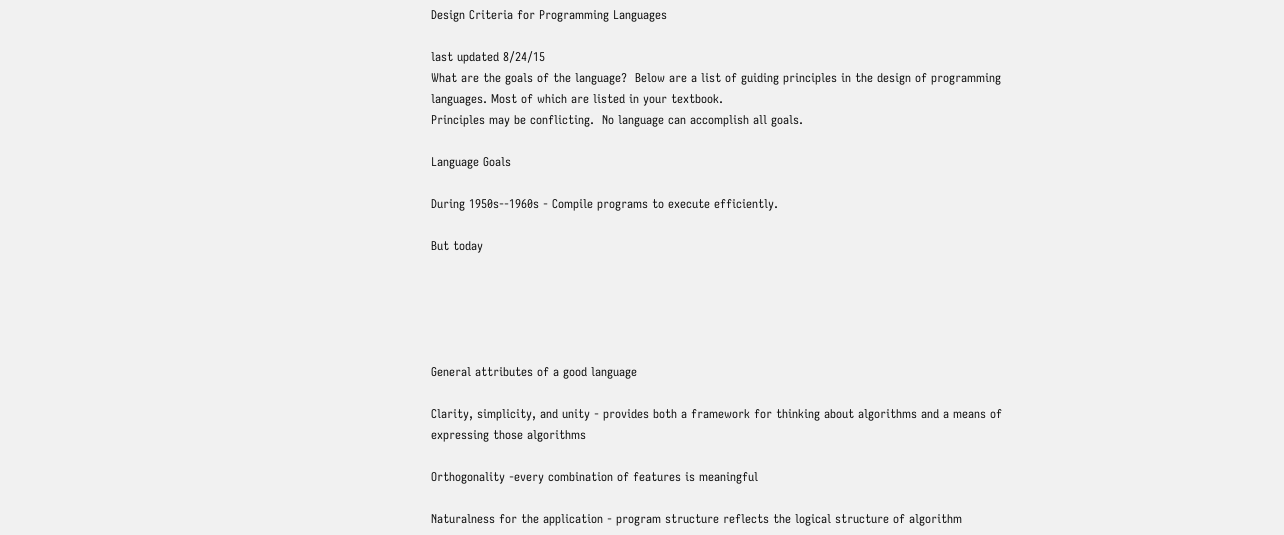Design Criteria for Programming Languages

last updated 8/24/15
What are the goals of the language?  Below are a list of guiding principles in the design of programming languages. Most of which are listed in your textbook.
Principles may be conflicting.  No language can accomplish all goals.

Language Goals

During 1950s--1960s - Compile programs to execute efficiently.

But today





General attributes of a good language

Clarity, simplicity, and unity - provides both a framework for thinking about algorithms and a means of expressing those algorithms

Orthogonality -every combination of features is meaningful

Naturalness for the application - program structure reflects the logical structure of algorithm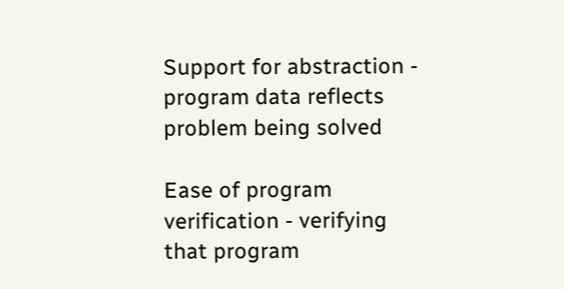Support for abstraction - program data reflects problem being solved

Ease of program verification - verifying that program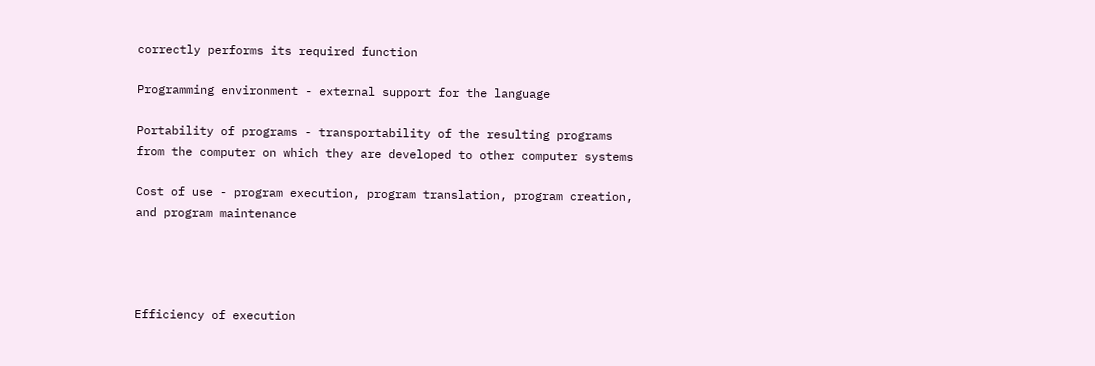correctly performs its required function

Programming environment - external support for the language

Portability of programs - transportability of the resulting programs from the computer on which they are developed to other computer systems

Cost of use - program execution, program translation, program creation, and program maintenance




Efficiency of execution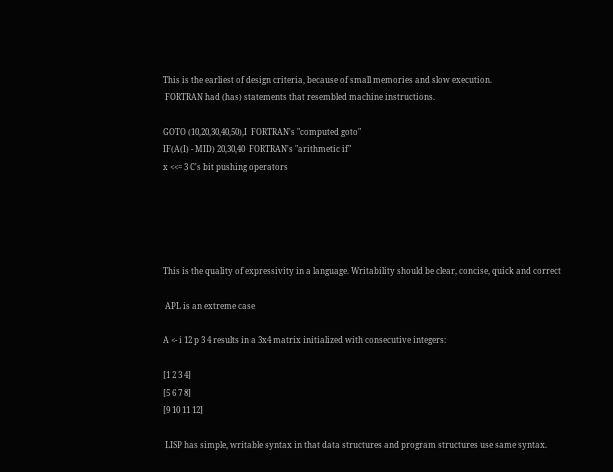This is the earliest of design criteria, because of small memories and slow execution.
 FORTRAN had (has) statements that resembled machine instructions.

GOTO (10,20,30,40,50),I  FORTRAN's "computed goto"
IF(A(I) - MID) 20,30,40  FORTRAN's "arithmetic if"
x <<= 3 C's bit pushing operators





This is the quality of expressivity in a language. Writability should be clear, concise, quick and correct

 APL is an extreme case

A <- i 12 p 3 4 results in a 3x4 matrix initialized with consecutive integers:

[1 2 3 4]
[5 6 7 8]
[9 10 11 12]

 LISP has simple, writable syntax in that data structures and program structures use same syntax.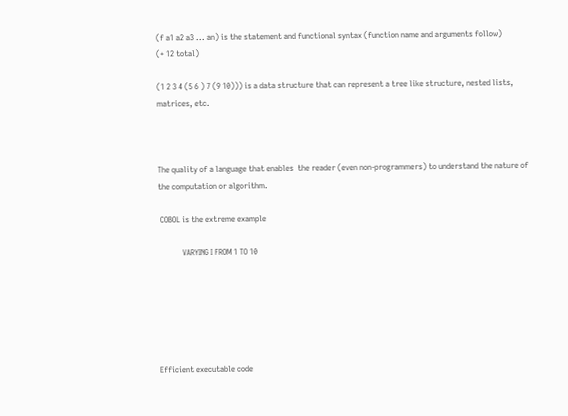(f a1 a2 a3 ... an) is the statement and functional syntax (function name and arguments follow)
(+ 12 total)

(1 2 3 4 (5 6 ) 7 (9 10))) is a data structure that can represent a tree like structure, nested lists, matrices, etc.



The quality of a language that enables  the reader (even non-programmers) to understand the nature of the computation or algorithm.

 COBOL is the extreme example

            VARYING I FROM 1 TO 10






Efficient executable code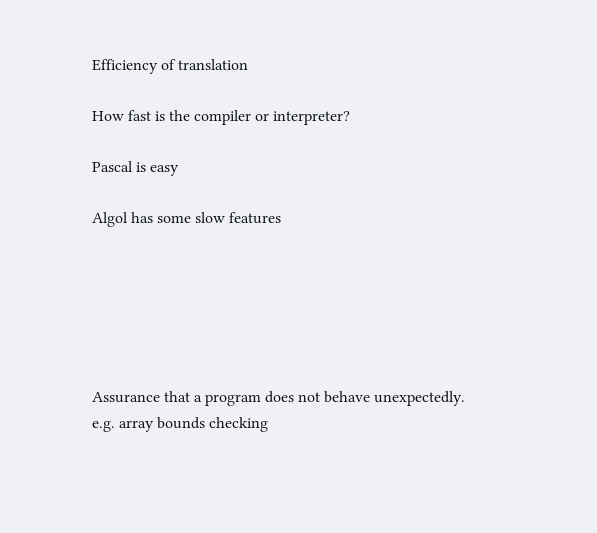Efficiency of translation

How fast is the compiler or interpreter?

Pascal is easy

Algol has some slow features






Assurance that a program does not behave unexpectedly.
e.g. array bounds checking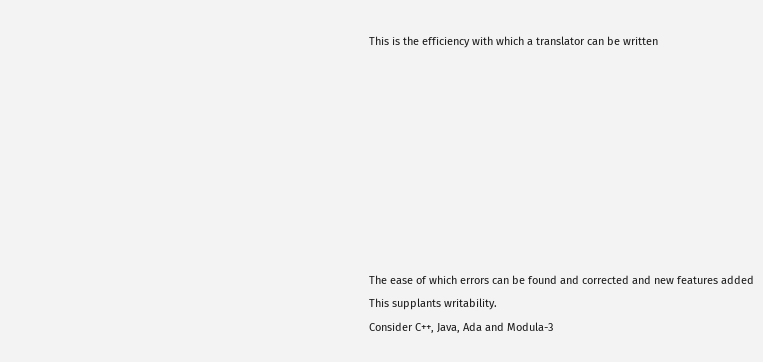This is the efficiency with which a translator can be written









The ease of which errors can be found and corrected and new features added
This supplants writability.
Consider C++, Java, Ada and Modula-3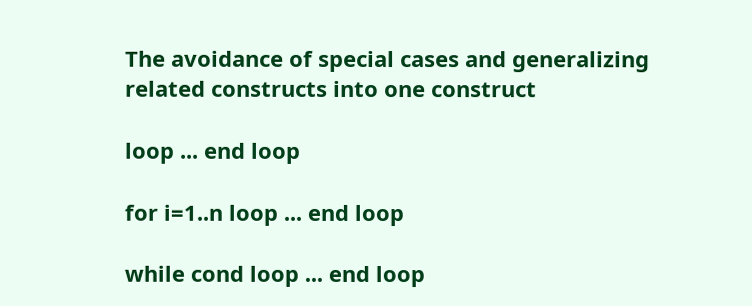The avoidance of special cases and generalizing related constructs into one construct

loop ... end loop

for i=1..n loop ... end loop

while cond loop ... end loop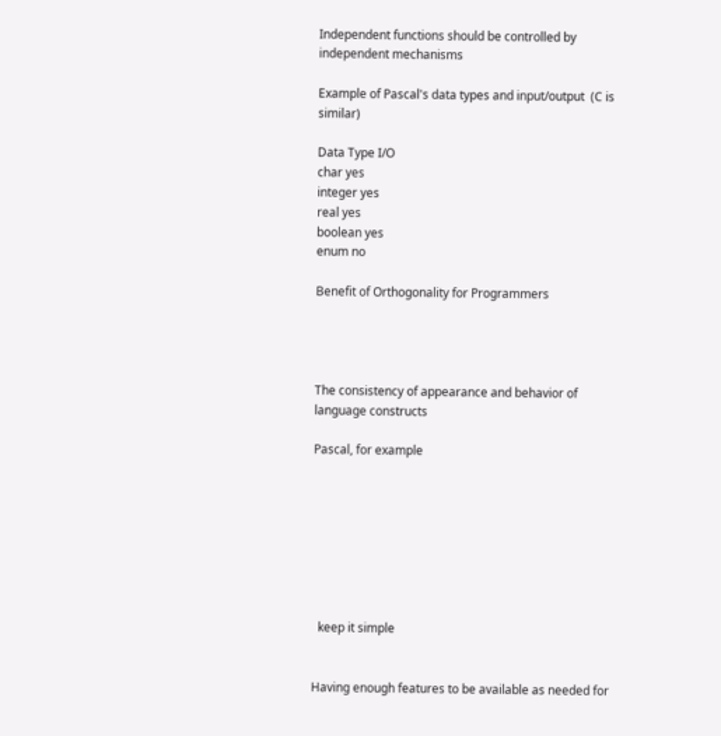Independent functions should be controlled by independent mechanisms

Example of Pascal's data types and input/output  (C is similar)

Data Type I/O
char yes
integer yes
real yes
boolean yes
enum no

Benefit of Orthogonality for Programmers




The consistency of appearance and behavior of language constructs

Pascal, for example








  keep it simple


Having enough features to be available as needed for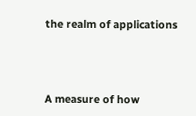the realm of applications




A measure of how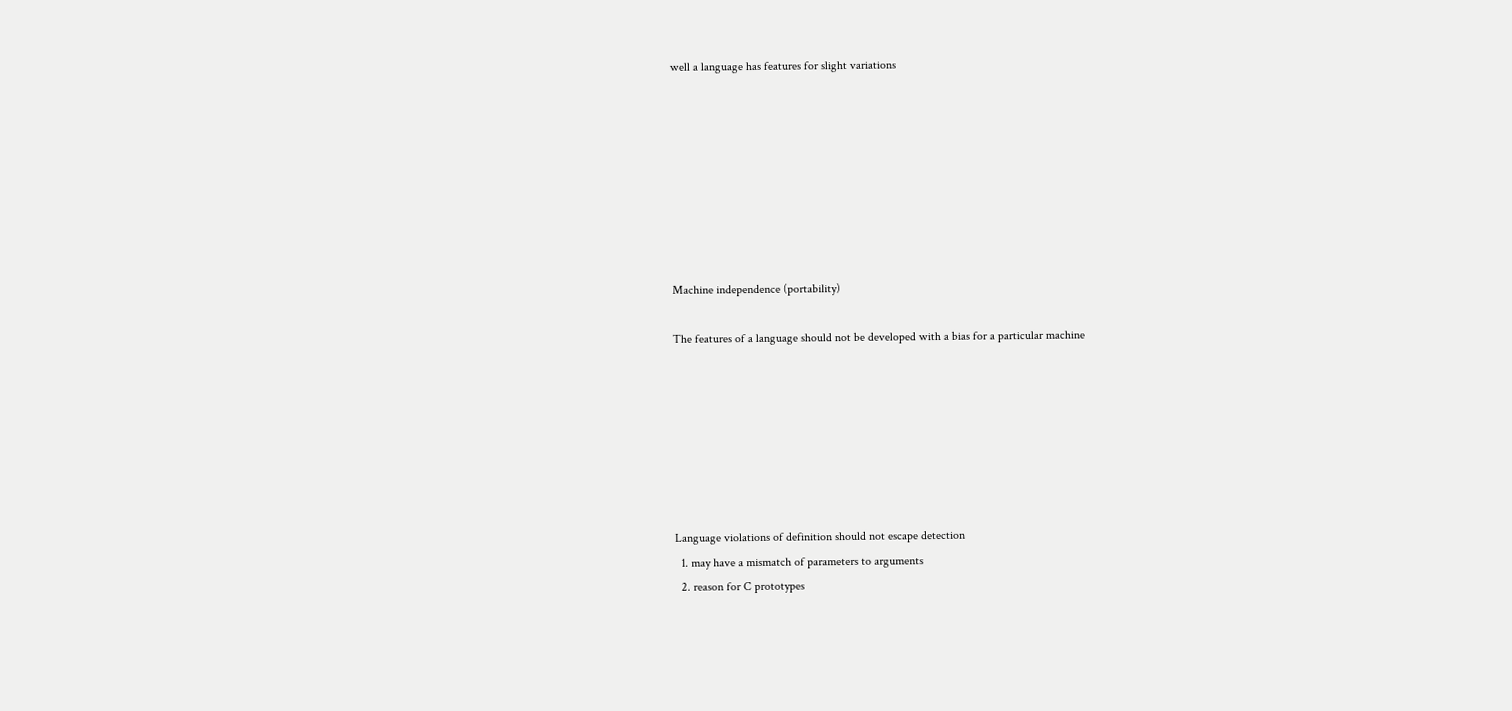well a language has features for slight variations








Machine independence (portability)

The features of a language should not be developed with a bias for a particular machine







Language violations of definition should not escape detection
  1. may have a mismatch of parameters to arguments
  2. reason for C prototypes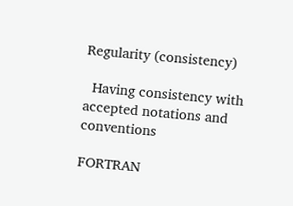Regularity (consistency)

  Having consistency with accepted notations and conventions

FORTRAN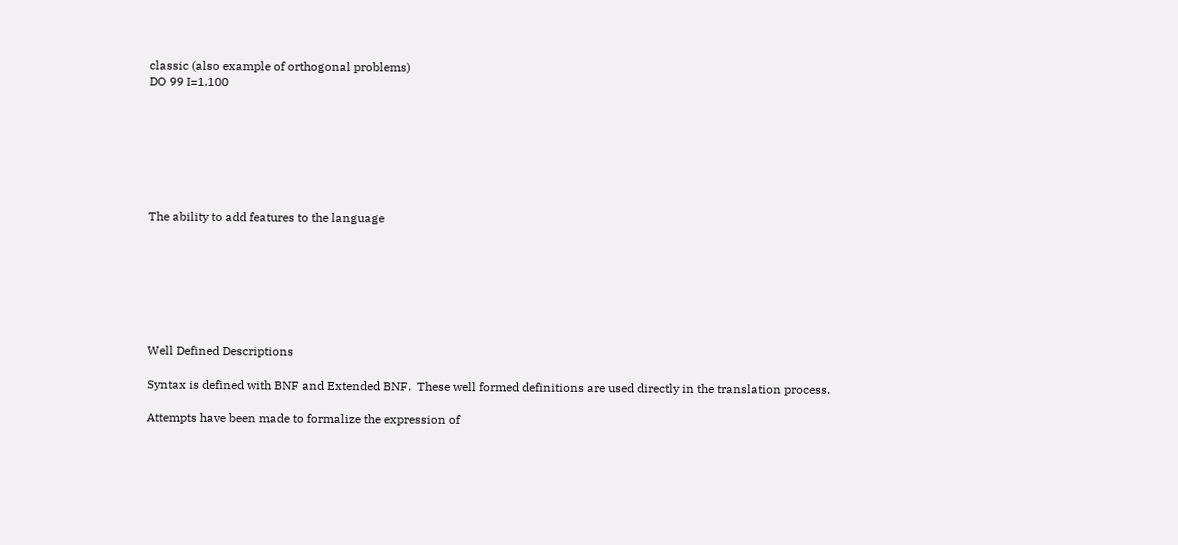classic (also example of orthogonal problems)
DO 99 I=1.100







The ability to add features to the language







Well Defined Descriptions

Syntax is defined with BNF and Extended BNF.  These well formed definitions are used directly in the translation process.

Attempts have been made to formalize the expression of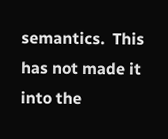semantics.  This has not made it into the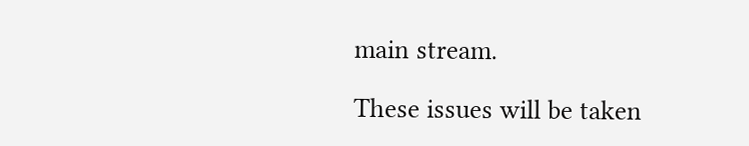main stream.

These issues will be taken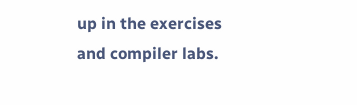up in the exercises and compiler labs.